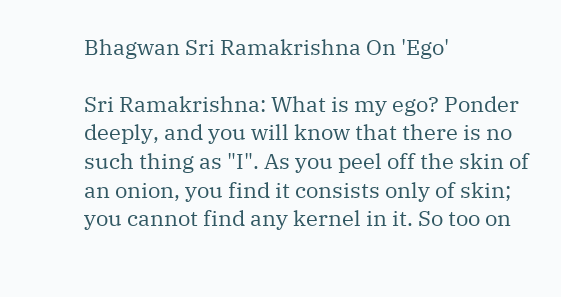Bhagwan Sri Ramakrishna On 'Ego'

Sri Ramakrishna: What is my ego? Ponder deeply, and you will know that there is no such thing as "I". As you peel off the skin of an onion, you find it consists only of skin; you cannot find any kernel in it. So too on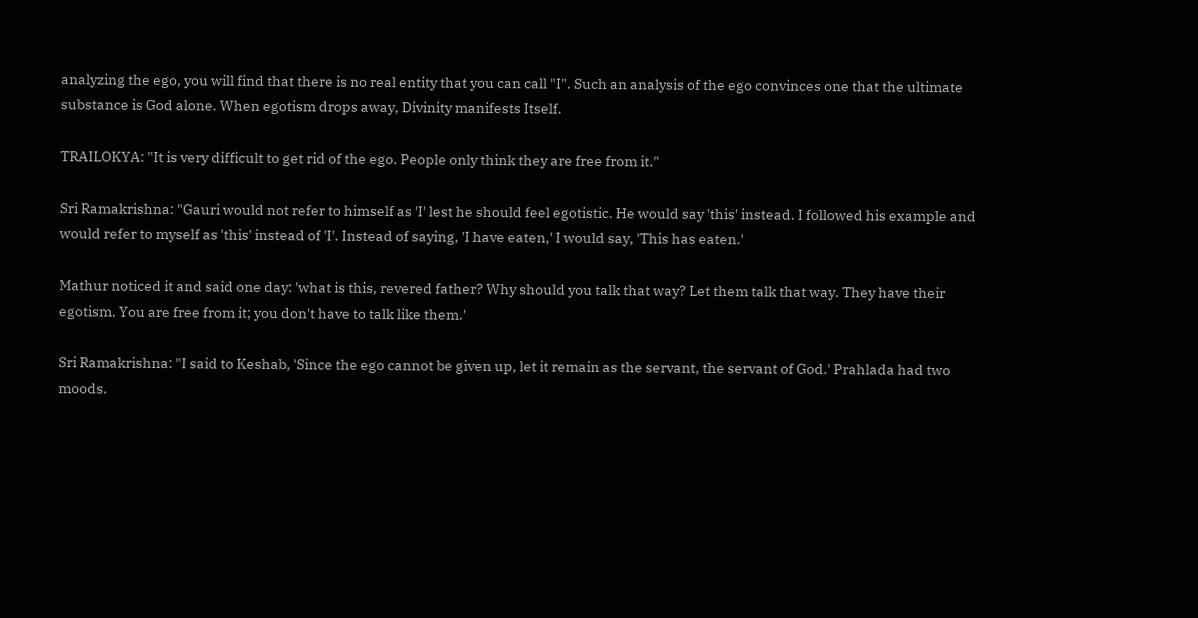analyzing the ego, you will find that there is no real entity that you can call "I". Such an analysis of the ego convinces one that the ultimate substance is God alone. When egotism drops away, Divinity manifests Itself.

TRAILOKYA: "It is very difficult to get rid of the ego. People only think they are free from it."

Sri Ramakrishna: "Gauri would not refer to himself as 'I' lest he should feel egotistic. He would say 'this' instead. I followed his example and would refer to myself as 'this' instead of 'I'. Instead of saying, 'I have eaten,' I would say, 'This has eaten.'

Mathur noticed it and said one day: 'what is this, revered father? Why should you talk that way? Let them talk that way. They have their egotism. You are free from it; you don't have to talk like them.'

Sri Ramakrishna: "I said to Keshab, 'Since the ego cannot be given up, let it remain as the servant, the servant of God.' Prahlada had two moods.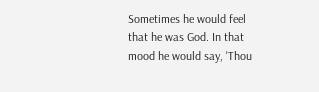Sometimes he would feel that he was God. In that mood he would say, 'Thou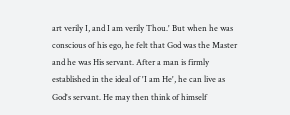art verily I, and I am verily Thou.' But when he was conscious of his ego, he felt that God was the Master and he was His servant. After a man is firmly established in the ideal of 'I am He', he can live as God's servant. He may then think of himself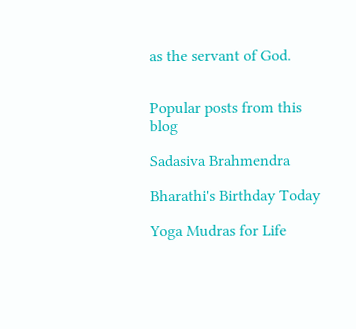as the servant of God.


Popular posts from this blog

Sadasiva Brahmendra

Bharathi's Birthday Today

Yoga Mudras for Life